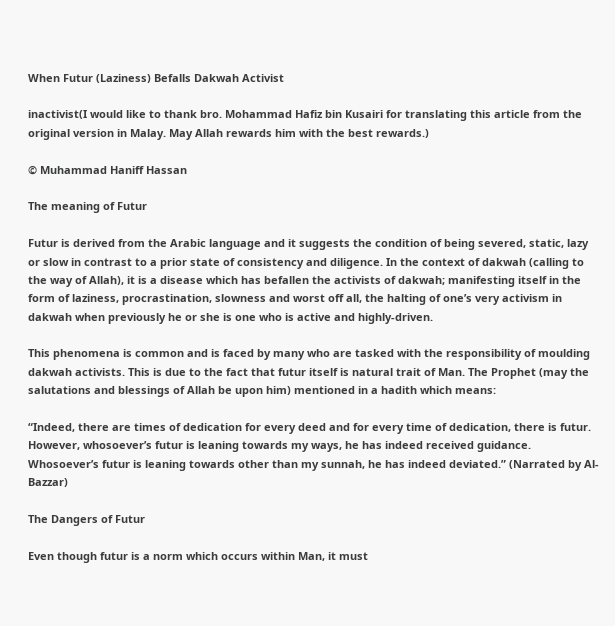When Futur (Laziness) Befalls Dakwah Activist

inactivist(I would like to thank bro. Mohammad Hafiz bin Kusairi for translating this article from the original version in Malay. May Allah rewards him with the best rewards.)

© Muhammad Haniff Hassan

The meaning of Futur

Futur is derived from the Arabic language and it suggests the condition of being severed, static, lazy or slow in contrast to a prior state of consistency and diligence. In the context of dakwah (calling to the way of Allah), it is a disease which has befallen the activists of dakwah; manifesting itself in the form of laziness, procrastination, slowness and worst off all, the halting of one’s very activism in dakwah when previously he or she is one who is active and highly-driven.

This phenomena is common and is faced by many who are tasked with the responsibility of moulding dakwah activists. This is due to the fact that futur itself is natural trait of Man. The Prophet (may the salutations and blessings of Allah be upon him) mentioned in a hadith which means:

“Indeed, there are times of dedication for every deed and for every time of dedication, there is futur. However, whosoever’s futur is leaning towards my ways, he has indeed received guidance. Whosoever’s futur is leaning towards other than my sunnah, he has indeed deviated.” (Narrated by Al-Bazzar)

The Dangers of Futur

Even though futur is a norm which occurs within Man, it must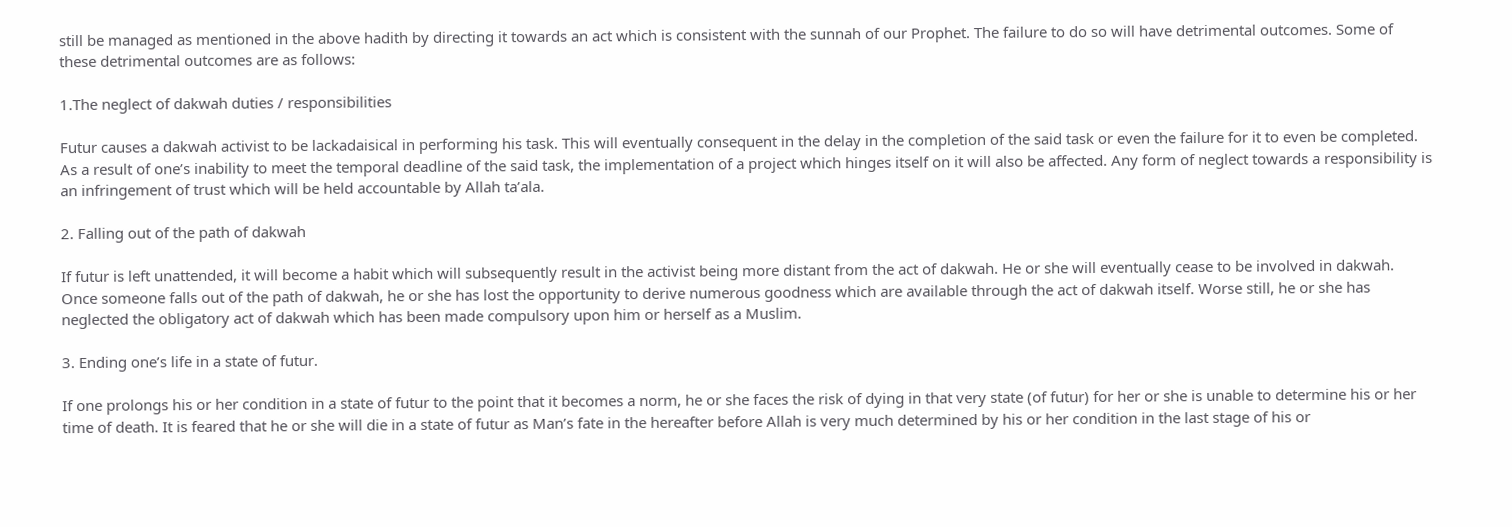still be managed as mentioned in the above hadith by directing it towards an act which is consistent with the sunnah of our Prophet. The failure to do so will have detrimental outcomes. Some of these detrimental outcomes are as follows:

1.The neglect of dakwah duties / responsibilities

Futur causes a dakwah activist to be lackadaisical in performing his task. This will eventually consequent in the delay in the completion of the said task or even the failure for it to even be completed. As a result of one’s inability to meet the temporal deadline of the said task, the implementation of a project which hinges itself on it will also be affected. Any form of neglect towards a responsibility is an infringement of trust which will be held accountable by Allah ta’ala.

2. Falling out of the path of dakwah

If futur is left unattended, it will become a habit which will subsequently result in the activist being more distant from the act of dakwah. He or she will eventually cease to be involved in dakwah. Once someone falls out of the path of dakwah, he or she has lost the opportunity to derive numerous goodness which are available through the act of dakwah itself. Worse still, he or she has neglected the obligatory act of dakwah which has been made compulsory upon him or herself as a Muslim.

3. Ending one’s life in a state of futur.

If one prolongs his or her condition in a state of futur to the point that it becomes a norm, he or she faces the risk of dying in that very state (of futur) for her or she is unable to determine his or her time of death. It is feared that he or she will die in a state of futur as Man’s fate in the hereafter before Allah is very much determined by his or her condition in the last stage of his or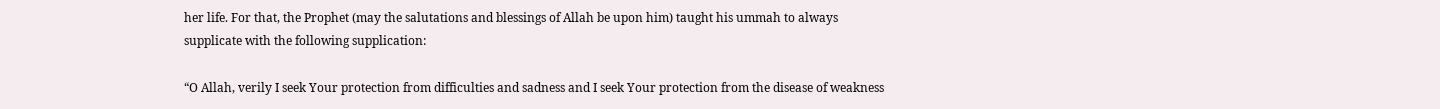her life. For that, the Prophet (may the salutations and blessings of Allah be upon him) taught his ummah to always supplicate with the following supplication:

“O Allah, verily I seek Your protection from difficulties and sadness and I seek Your protection from the disease of weakness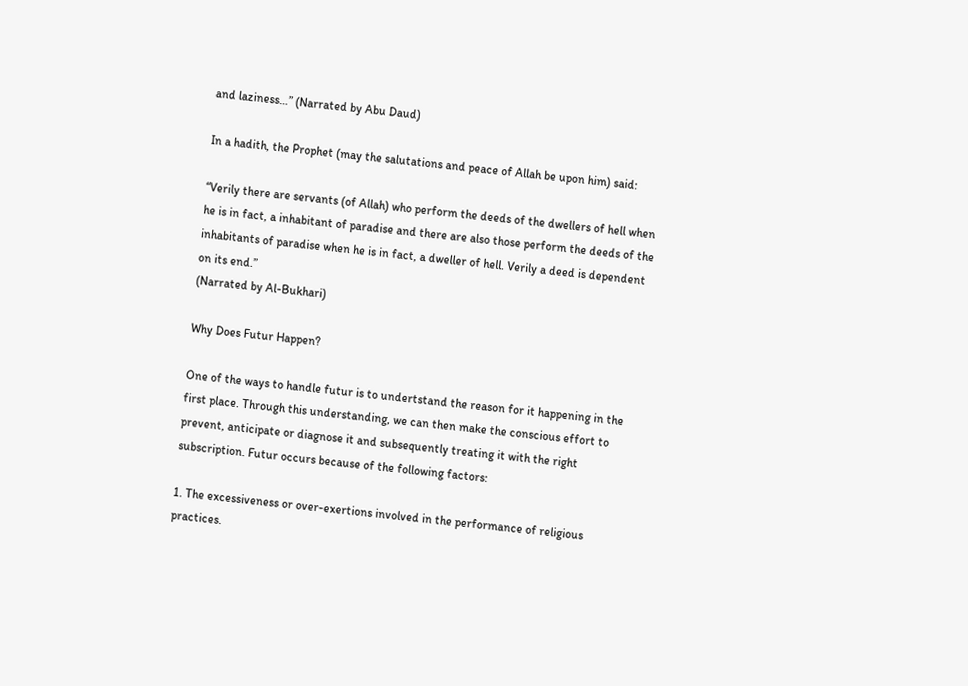and laziness…” (Narrated by Abu Daud)

In a hadith, the Prophet (may the salutations and peace of Allah be upon him) said:

“Verily there are servants (of Allah) who perform the deeds of the dwellers of hell when he is in fact, a inhabitant of paradise and there are also those perform the deeds of the inhabitants of paradise when he is in fact, a dweller of hell. Verily a deed is dependent on its end.”
(Narrated by Al-Bukhari)

Why Does Futur Happen?

One of the ways to handle futur is to undertstand the reason for it happening in the first place. Through this understanding, we can then make the conscious effort to prevent, anticipate or diagnose it and subsequently treating it with the right subscription. Futur occurs because of the following factors:

1. The excessiveness or over-exertions involved in the performance of religious practices.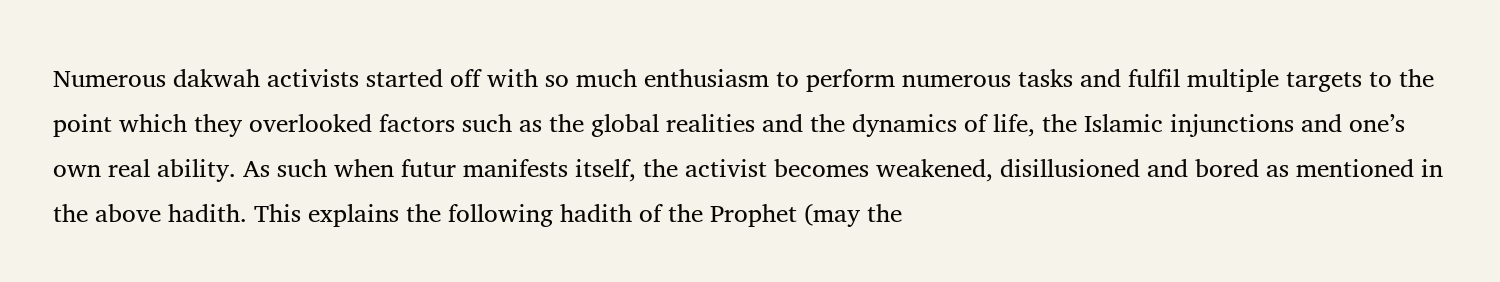Numerous dakwah activists started off with so much enthusiasm to perform numerous tasks and fulfil multiple targets to the point which they overlooked factors such as the global realities and the dynamics of life, the Islamic injunctions and one’s own real ability. As such when futur manifests itself, the activist becomes weakened, disillusioned and bored as mentioned in the above hadith. This explains the following hadith of the Prophet (may the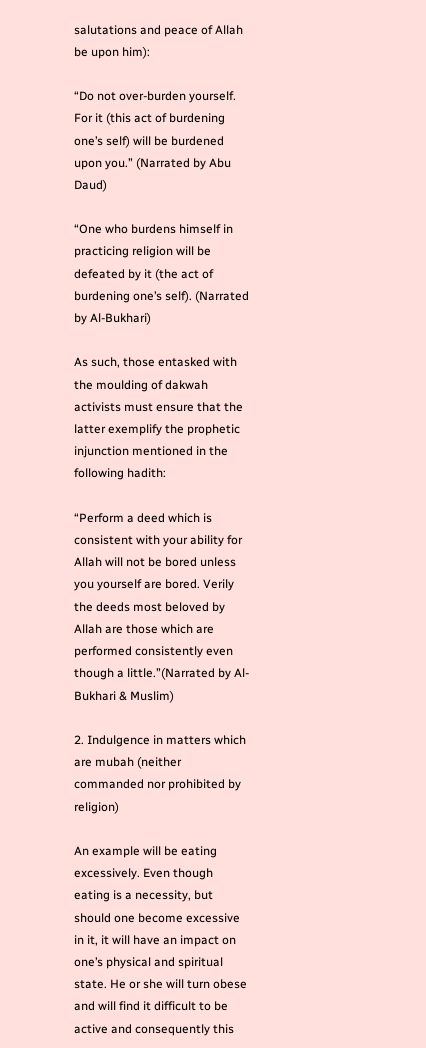salutations and peace of Allah be upon him):

“Do not over-burden yourself. For it (this act of burdening one’s self) will be burdened upon you.” (Narrated by Abu Daud)

“One who burdens himself in practicing religion will be defeated by it (the act of burdening one’s self). (Narrated by Al-Bukhari)

As such, those entasked with the moulding of dakwah activists must ensure that the latter exemplify the prophetic injunction mentioned in the following hadith:

“Perform a deed which is consistent with your ability for Allah will not be bored unless you yourself are bored. Verily the deeds most beloved by Allah are those which are performed consistently even though a little.”(Narrated by Al-Bukhari & Muslim)

2. Indulgence in matters which are mubah (neither commanded nor prohibited by religion)

An example will be eating excessively. Even though eating is a necessity, but should one become excessive in it, it will have an impact on one’s physical and spiritual state. He or she will turn obese and will find it difficult to be active and consequently this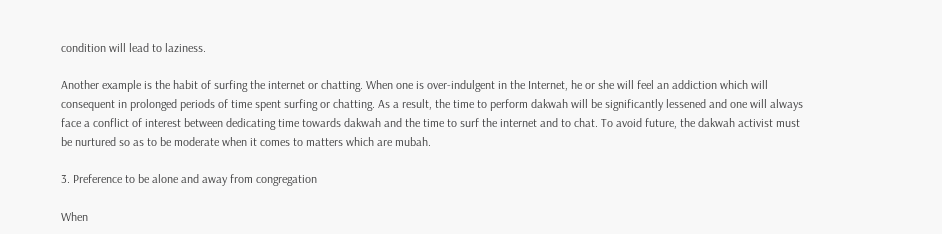condition will lead to laziness.

Another example is the habit of surfing the internet or chatting. When one is over-indulgent in the Internet, he or she will feel an addiction which will consequent in prolonged periods of time spent surfing or chatting. As a result, the time to perform dakwah will be significantly lessened and one will always face a conflict of interest between dedicating time towards dakwah and the time to surf the internet and to chat. To avoid future, the dakwah activist must be nurtured so as to be moderate when it comes to matters which are mubah.

3. Preference to be alone and away from congregation

When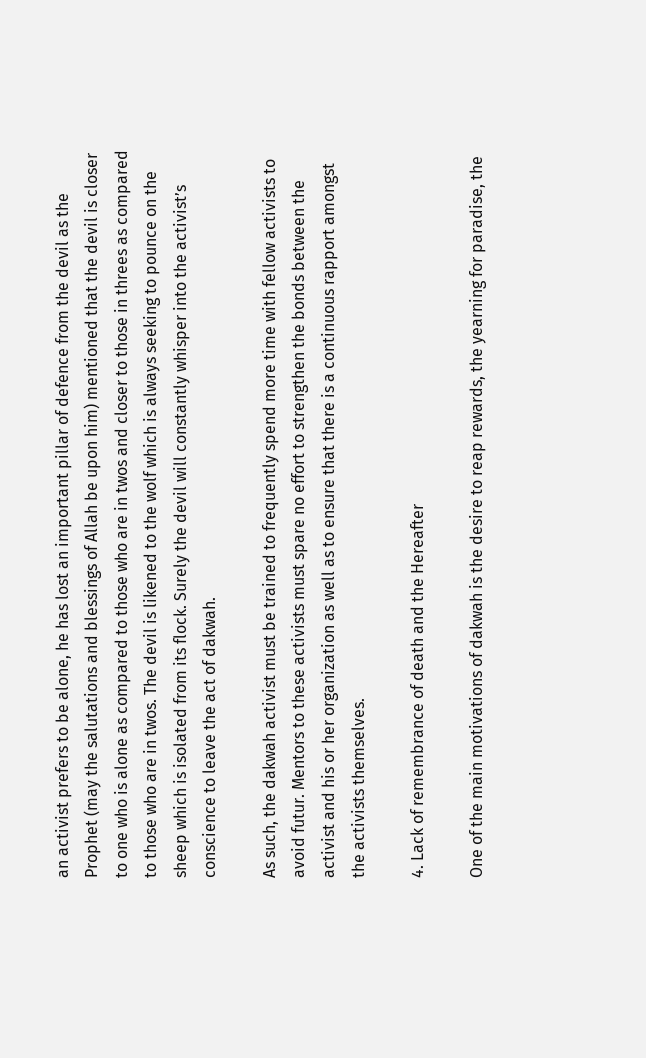an activist prefers to be alone, he has lost an important pillar of defence from the devil as the Prophet (may the salutations and blessings of Allah be upon him) mentioned that the devil is closer to one who is alone as compared to those who are in twos and closer to those in threes as compared to those who are in twos. The devil is likened to the wolf which is always seeking to pounce on the sheep which is isolated from its flock. Surely the devil will constantly whisper into the activist’s conscience to leave the act of dakwah.

As such, the dakwah activist must be trained to frequently spend more time with fellow activists to avoid futur. Mentors to these activists must spare no effort to strengthen the bonds between the activist and his or her organization as well as to ensure that there is a continuous rapport amongst the activists themselves.

4. Lack of remembrance of death and the Hereafter

One of the main motivations of dakwah is the desire to reap rewards, the yearning for paradise, the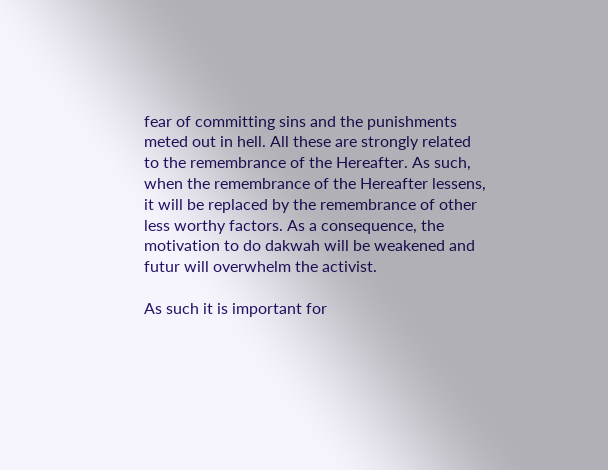fear of committing sins and the punishments meted out in hell. All these are strongly related to the remembrance of the Hereafter. As such, when the remembrance of the Hereafter lessens, it will be replaced by the remembrance of other less worthy factors. As a consequence, the motivation to do dakwah will be weakened and futur will overwhelm the activist.

As such it is important for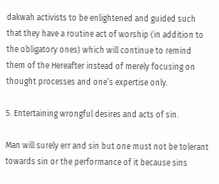dakwah activists to be enlightened and guided such that they have a routine act of worship (in addition to the obligatory ones) which will continue to remind them of the Hereafter instead of merely focusing on thought processes and one’s expertise only.

5. Entertaining wrongful desires and acts of sin.

Man will surely err and sin but one must not be tolerant towards sin or the performance of it because sins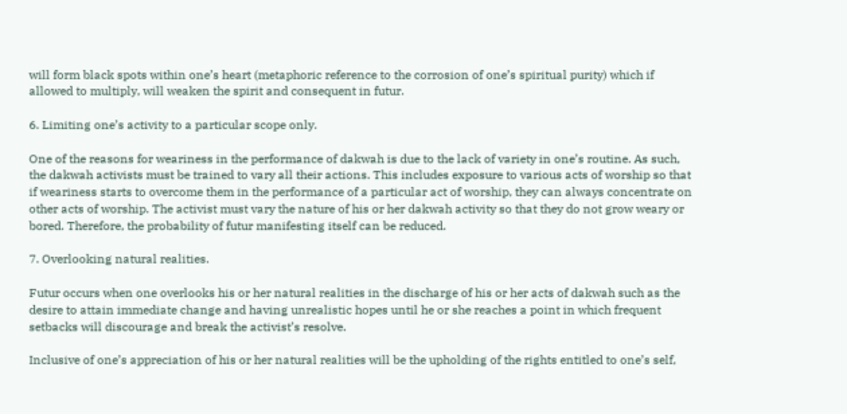will form black spots within one’s heart (metaphoric reference to the corrosion of one’s spiritual purity) which if allowed to multiply, will weaken the spirit and consequent in futur.

6. Limiting one’s activity to a particular scope only.

One of the reasons for weariness in the performance of dakwah is due to the lack of variety in one’s routine. As such, the dakwah activists must be trained to vary all their actions. This includes exposure to various acts of worship so that if weariness starts to overcome them in the performance of a particular act of worship, they can always concentrate on other acts of worship. The activist must vary the nature of his or her dakwah activity so that they do not grow weary or bored. Therefore, the probability of futur manifesting itself can be reduced.

7. Overlooking natural realities.

Futur occurs when one overlooks his or her natural realities in the discharge of his or her acts of dakwah such as the desire to attain immediate change and having unrealistic hopes until he or she reaches a point in which frequent setbacks will discourage and break the activist’s resolve.

Inclusive of one’s appreciation of his or her natural realities will be the upholding of the rights entitled to one’s self,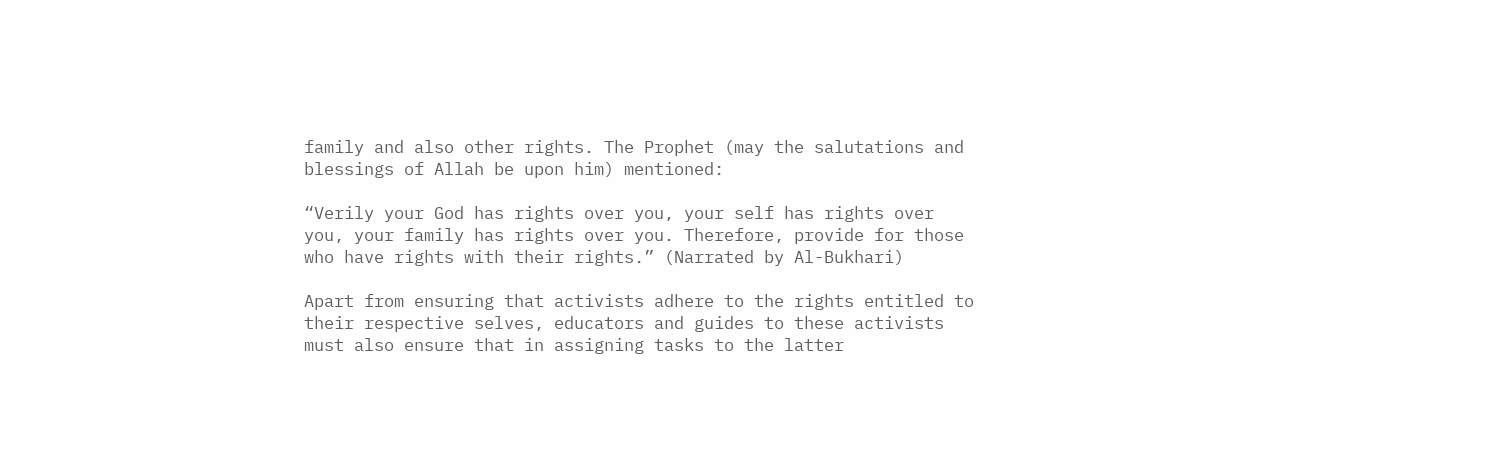family and also other rights. The Prophet (may the salutations and blessings of Allah be upon him) mentioned:

“Verily your God has rights over you, your self has rights over you, your family has rights over you. Therefore, provide for those who have rights with their rights.” (Narrated by Al-Bukhari)

Apart from ensuring that activists adhere to the rights entitled to their respective selves, educators and guides to these activists must also ensure that in assigning tasks to the latter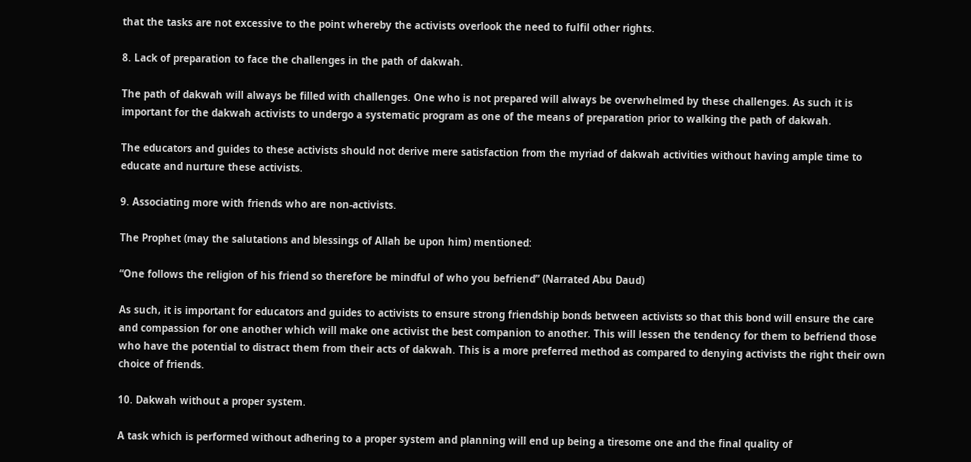that the tasks are not excessive to the point whereby the activists overlook the need to fulfil other rights.

8. Lack of preparation to face the challenges in the path of dakwah.

The path of dakwah will always be filled with challenges. One who is not prepared will always be overwhelmed by these challenges. As such it is important for the dakwah activists to undergo a systematic program as one of the means of preparation prior to walking the path of dakwah.

The educators and guides to these activists should not derive mere satisfaction from the myriad of dakwah activities without having ample time to educate and nurture these activists.

9. Associating more with friends who are non-activists.

The Prophet (may the salutations and blessings of Allah be upon him) mentioned:

“One follows the religion of his friend so therefore be mindful of who you befriend” (Narrated Abu Daud)

As such, it is important for educators and guides to activists to ensure strong friendship bonds between activists so that this bond will ensure the care and compassion for one another which will make one activist the best companion to another. This will lessen the tendency for them to befriend those who have the potential to distract them from their acts of dakwah. This is a more preferred method as compared to denying activists the right their own choice of friends.

10. Dakwah without a proper system.

A task which is performed without adhering to a proper system and planning will end up being a tiresome one and the final quality of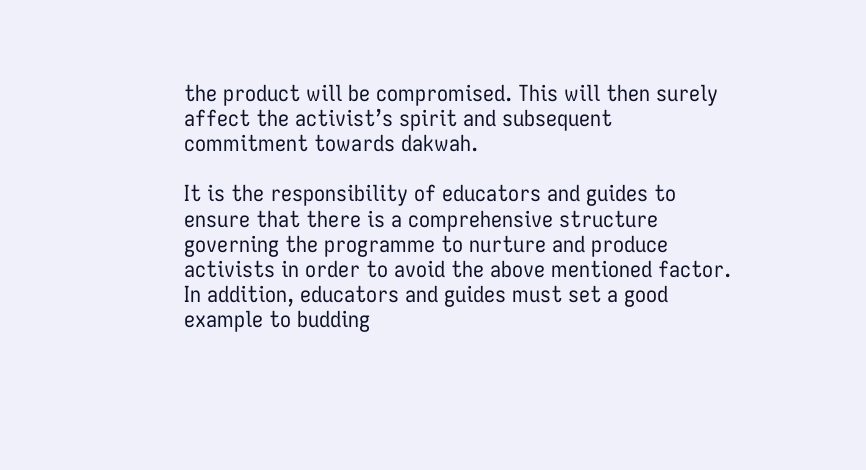the product will be compromised. This will then surely affect the activist’s spirit and subsequent commitment towards dakwah.

It is the responsibility of educators and guides to ensure that there is a comprehensive structure governing the programme to nurture and produce activists in order to avoid the above mentioned factor. In addition, educators and guides must set a good example to budding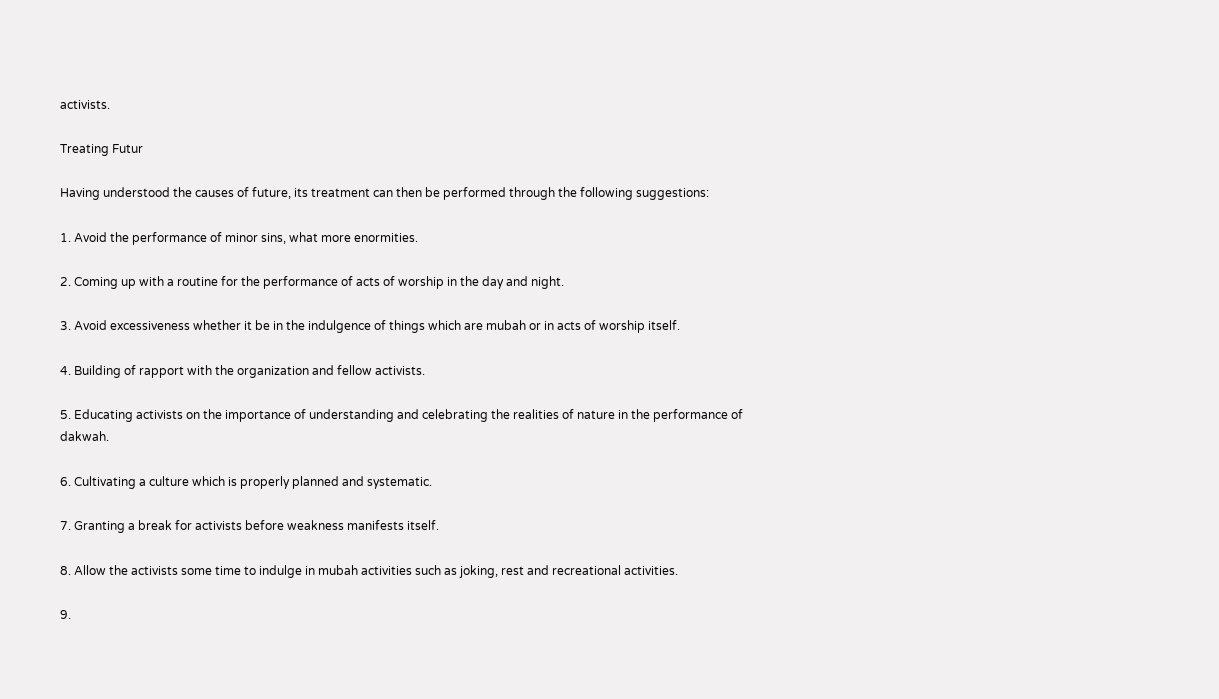activists.

Treating Futur

Having understood the causes of future, its treatment can then be performed through the following suggestions:

1. Avoid the performance of minor sins, what more enormities.

2. Coming up with a routine for the performance of acts of worship in the day and night.

3. Avoid excessiveness whether it be in the indulgence of things which are mubah or in acts of worship itself.

4. Building of rapport with the organization and fellow activists.

5. Educating activists on the importance of understanding and celebrating the realities of nature in the performance of dakwah.

6. Cultivating a culture which is properly planned and systematic.

7. Granting a break for activists before weakness manifests itself.

8. Allow the activists some time to indulge in mubah activities such as joking, rest and recreational activities.

9.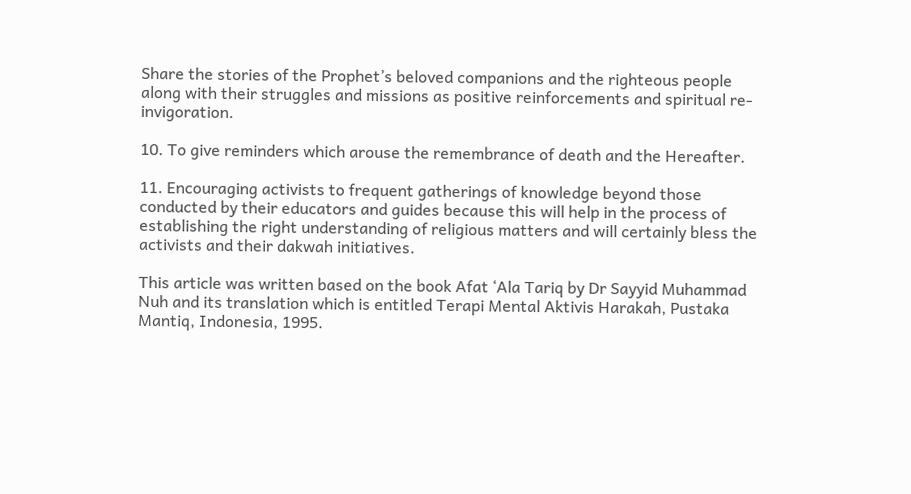Share the stories of the Prophet’s beloved companions and the righteous people along with their struggles and missions as positive reinforcements and spiritual re-invigoration.

10. To give reminders which arouse the remembrance of death and the Hereafter.

11. Encouraging activists to frequent gatherings of knowledge beyond those conducted by their educators and guides because this will help in the process of establishing the right understanding of religious matters and will certainly bless the activists and their dakwah initiatives.

This article was written based on the book Afat ‘Ala Tariq by Dr Sayyid Muhammad Nuh and its translation which is entitled Terapi Mental Aktivis Harakah, Pustaka Mantiq, Indonesia, 1995.